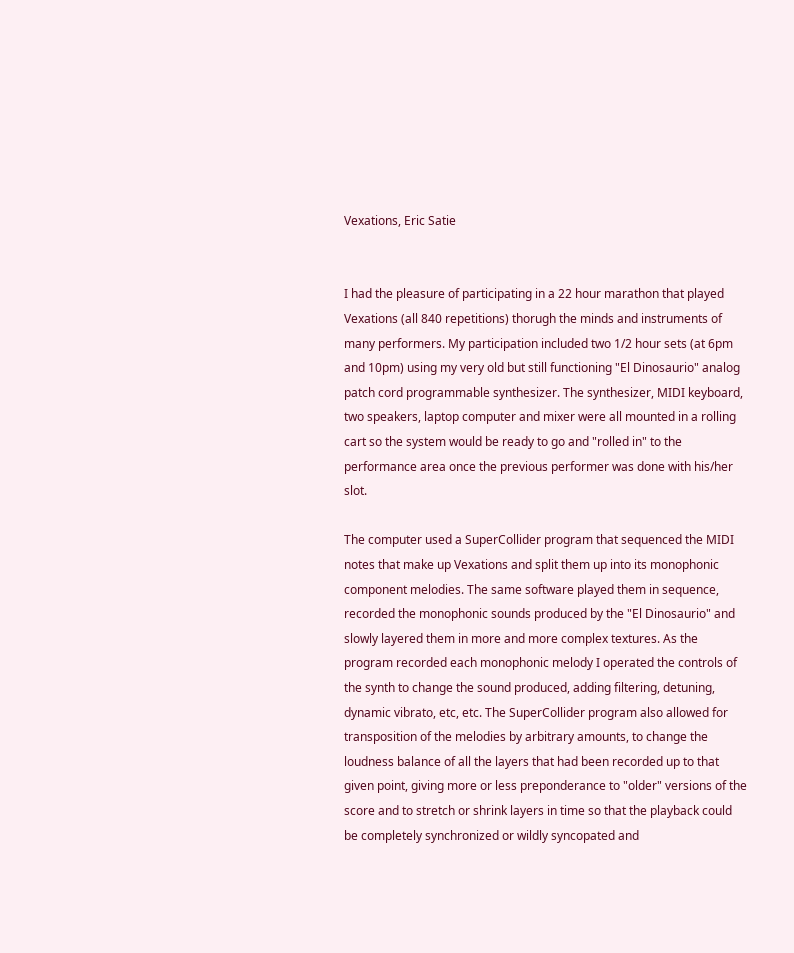Vexations, Eric Satie


I had the pleasure of participating in a 22 hour marathon that played Vexations (all 840 repetitions) thorugh the minds and instruments of many performers. My participation included two 1/2 hour sets (at 6pm and 10pm) using my very old but still functioning "El Dinosaurio" analog patch cord programmable synthesizer. The synthesizer, MIDI keyboard, two speakers, laptop computer and mixer were all mounted in a rolling cart so the system would be ready to go and "rolled in" to the performance area once the previous performer was done with his/her slot.

The computer used a SuperCollider program that sequenced the MIDI notes that make up Vexations and split them up into its monophonic component melodies. The same software played them in sequence, recorded the monophonic sounds produced by the "El Dinosaurio" and slowly layered them in more and more complex textures. As the program recorded each monophonic melody I operated the controls of the synth to change the sound produced, adding filtering, detuning, dynamic vibrato, etc, etc. The SuperCollider program also allowed for transposition of the melodies by arbitrary amounts, to change the loudness balance of all the layers that had been recorded up to that given point, giving more or less preponderance to "older" versions of the score and to stretch or shrink layers in time so that the playback could be completely synchronized or wildly syncopated and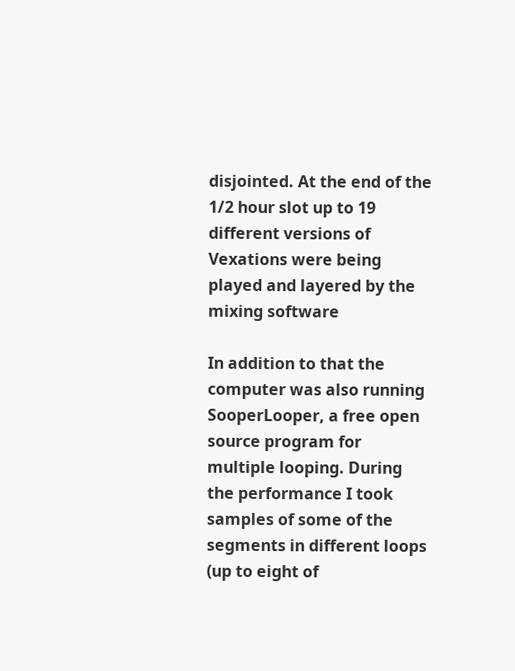disjointed. At the end of the 1/2 hour slot up to 19 different versions of Vexations were being played and layered by the mixing software

In addition to that the computer was also running SooperLooper, a free open source program for multiple looping. During the performance I took samples of some of the segments in different loops (up to eight of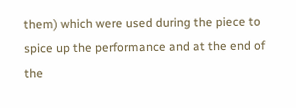them) which were used during the piece to spice up the performance and at the end of the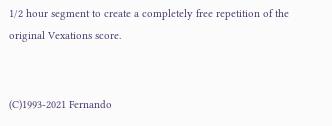1/2 hour segment to create a completely free repetition of the original Vexations score.


(C)1993-2021 Fernando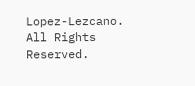Lopez-Lezcano.
All Rights Reserved.